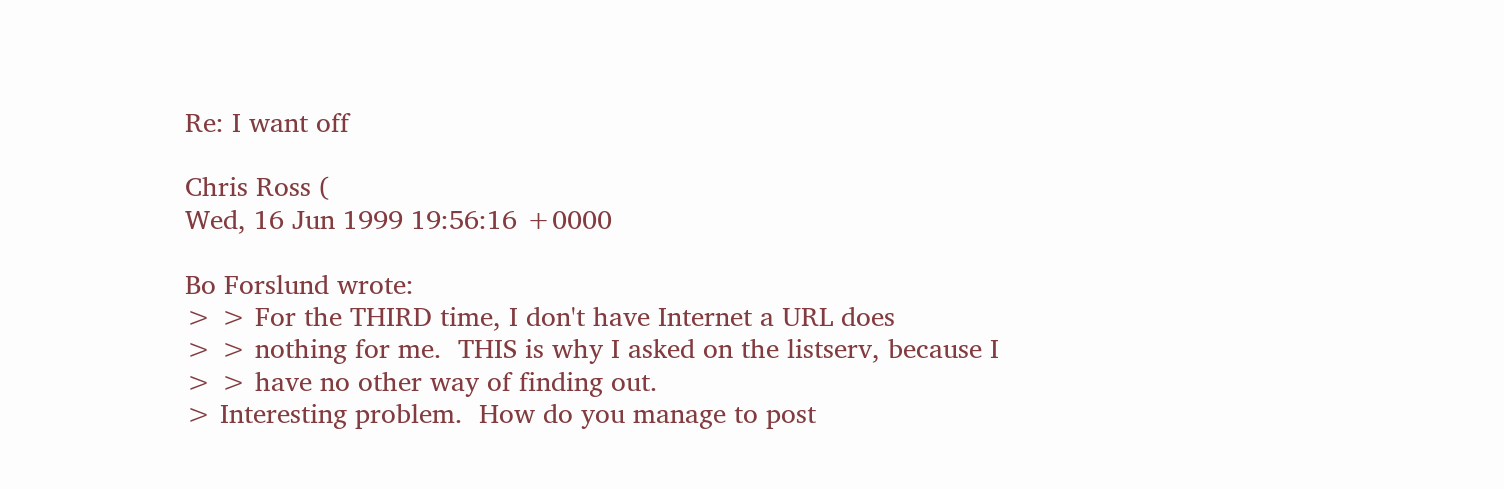Re: I want off

Chris Ross (
Wed, 16 Jun 1999 19:56:16 +0000

Bo Forslund wrote:
> > For the THIRD time, I don't have Internet a URL does
> > nothing for me.  THIS is why I asked on the listserv, because I
> > have no other way of finding out.
> Interesting problem.  How do you manage to post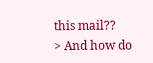this mail??
> And how do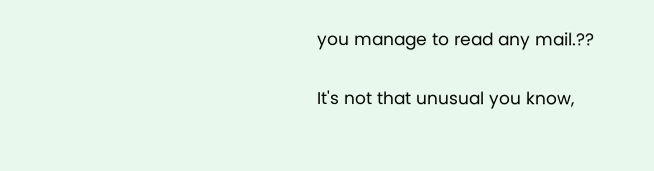you manage to read any mail.??

It's not that unusual you know,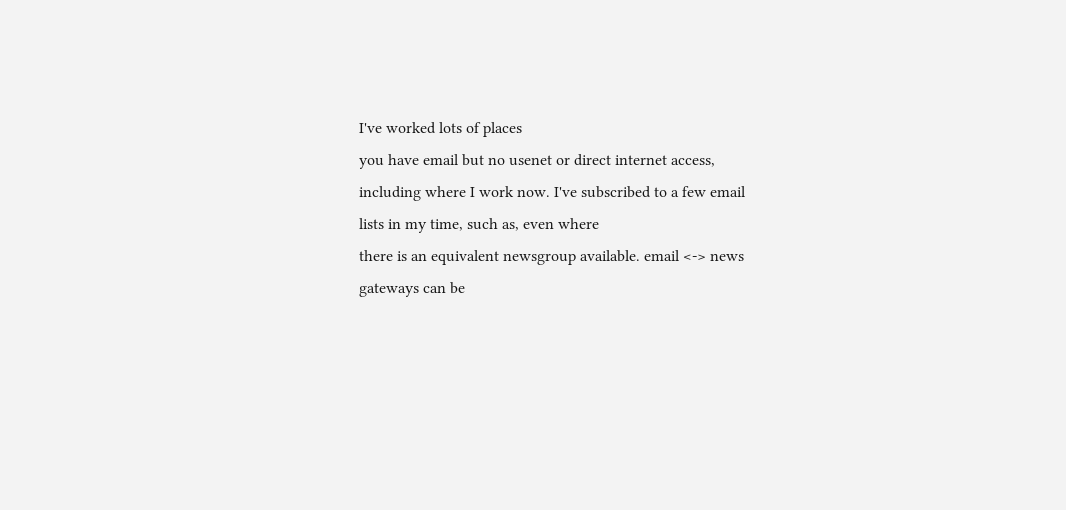I've worked lots of places
you have email but no usenet or direct internet access,
including where I work now. I've subscribed to a few email
lists in my time, such as, even where
there is an equivalent newsgroup available. email <-> news
gateways can be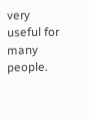very useful for many people.